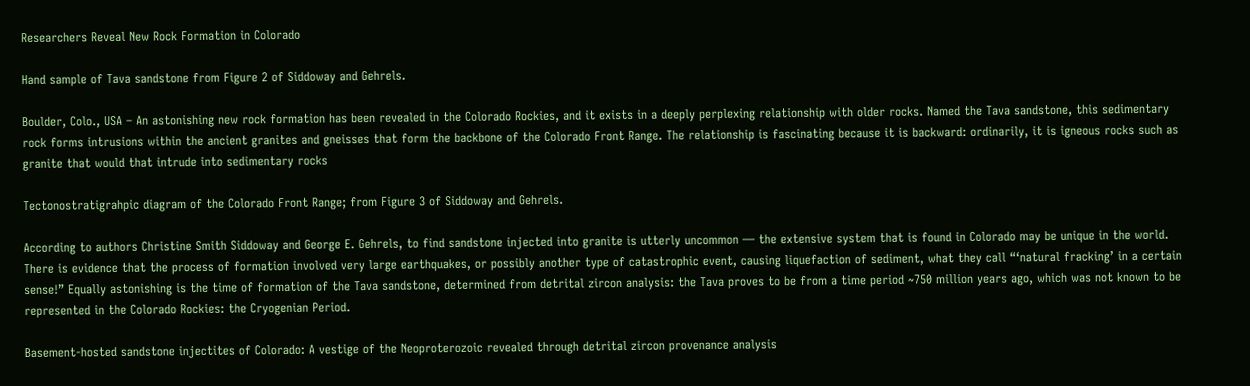Researchers Reveal New Rock Formation in Colorado

Hand sample of Tava sandstone from Figure 2 of Siddoway and Gehrels.

Boulder, Colo., USA – An astonishing new rock formation has been revealed in the Colorado Rockies, and it exists in a deeply perplexing relationship with older rocks. Named the Tava sandstone, this sedimentary rock forms intrusions within the ancient granites and gneisses that form the backbone of the Colorado Front Range. The relationship is fascinating because it is backward: ordinarily, it is igneous rocks such as granite that would that intrude into sedimentary rocks

Tectonostratigrahpic diagram of the Colorado Front Range; from Figure 3 of Siddoway and Gehrels.

According to authors Christine Smith Siddoway and George E. Gehrels, to find sandstone injected into granite is utterly uncommon — the extensive system that is found in Colorado may be unique in the world. There is evidence that the process of formation involved very large earthquakes, or possibly another type of catastrophic event, causing liquefaction of sediment, what they call “‘natural fracking’ in a certain sense!” Equally astonishing is the time of formation of the Tava sandstone, determined from detrital zircon analysis: the Tava proves to be from a time period ~750 million years ago, which was not known to be represented in the Colorado Rockies: the Cryogenian Period.

Basement-hosted sandstone injectites of Colorado: A vestige of the Neoproterozoic revealed through detrital zircon provenance analysis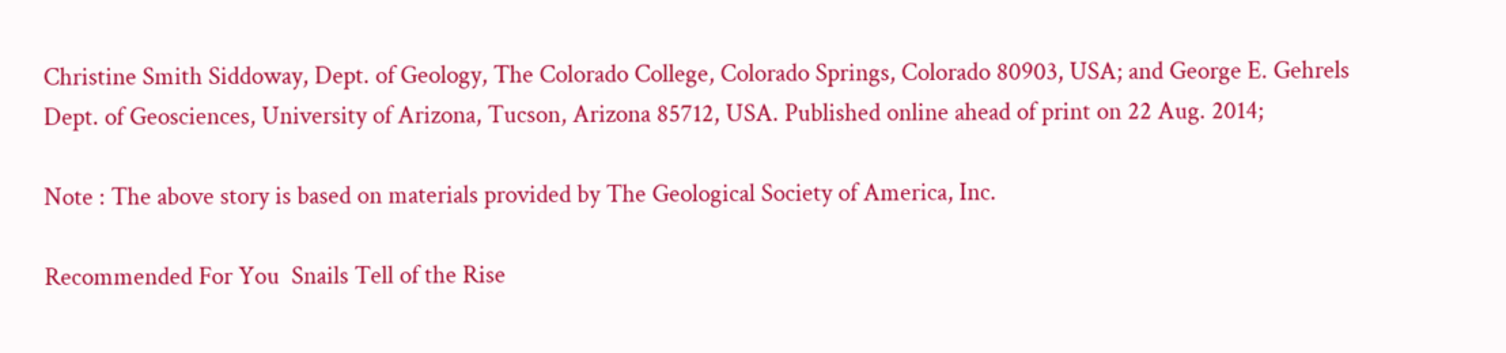Christine Smith Siddoway, Dept. of Geology, The Colorado College, Colorado Springs, Colorado 80903, USA; and George E. Gehrels Dept. of Geosciences, University of Arizona, Tucson, Arizona 85712, USA. Published online ahead of print on 22 Aug. 2014;

Note : The above story is based on materials provided by The Geological Society of America, Inc.

Recommended For You  Snails Tell of the Rise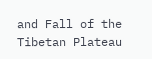and Fall of the Tibetan Plateau